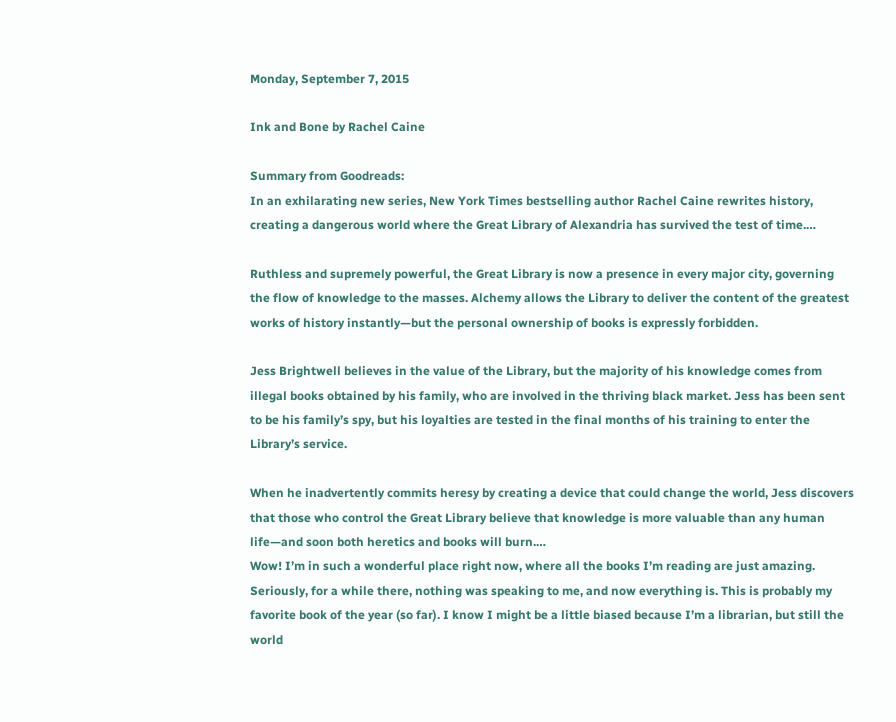Monday, September 7, 2015

Ink and Bone by Rachel Caine

Summary from Goodreads:
In an exhilarating new series, New York Times bestselling author Rachel Caine rewrites history, creating a dangerous world where the Great Library of Alexandria has survived the test of time.…

Ruthless and supremely powerful, the Great Library is now a presence in every major city, governing the flow of knowledge to the masses. Alchemy allows the Library to deliver the content of the greatest works of history instantly—but the personal ownership of books is expressly forbidden.

Jess Brightwell believes in the value of the Library, but the majority of his knowledge comes from illegal books obtained by his family, who are involved in the thriving black market. Jess has been sent to be his family’s spy, but his loyalties are tested in the final months of his training to enter the Library’s service.

When he inadvertently commits heresy by creating a device that could change the world, Jess discovers that those who control the Great Library believe that knowledge is more valuable than any human life—and soon both heretics and books will burn.…
Wow! I’m in such a wonderful place right now, where all the books I’m reading are just amazing. Seriously, for a while there, nothing was speaking to me, and now everything is. This is probably my favorite book of the year (so far). I know I might be a little biased because I’m a librarian, but still the world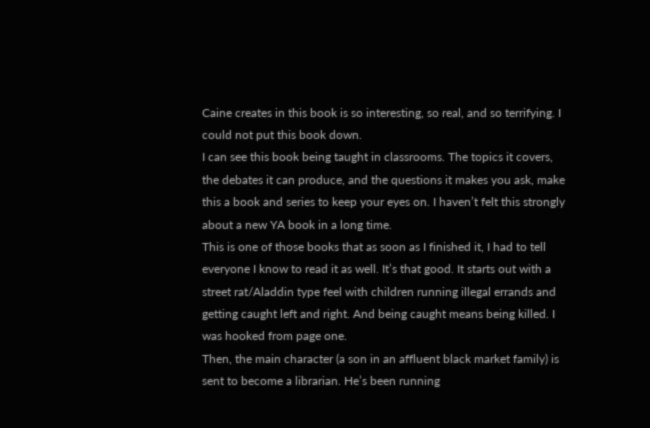Caine creates in this book is so interesting, so real, and so terrifying. I could not put this book down.
I can see this book being taught in classrooms. The topics it covers, the debates it can produce, and the questions it makes you ask, make this a book and series to keep your eyes on. I haven’t felt this strongly about a new YA book in a long time.
This is one of those books that as soon as I finished it, I had to tell everyone I know to read it as well. It’s that good. It starts out with a street rat/Aladdin type feel with children running illegal errands and getting caught left and right. And being caught means being killed. I was hooked from page one.
Then, the main character (a son in an affluent black market family) is sent to become a librarian. He’s been running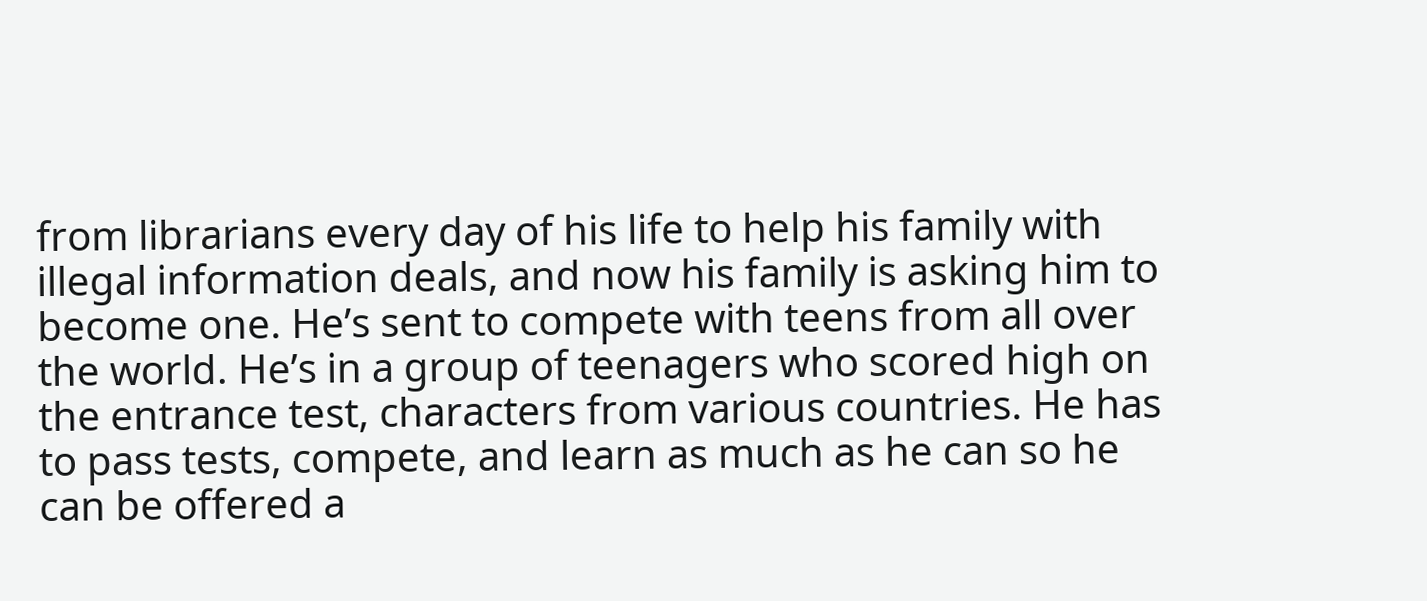from librarians every day of his life to help his family with illegal information deals, and now his family is asking him to become one. He’s sent to compete with teens from all over the world. He’s in a group of teenagers who scored high on the entrance test, characters from various countries. He has to pass tests, compete, and learn as much as he can so he can be offered a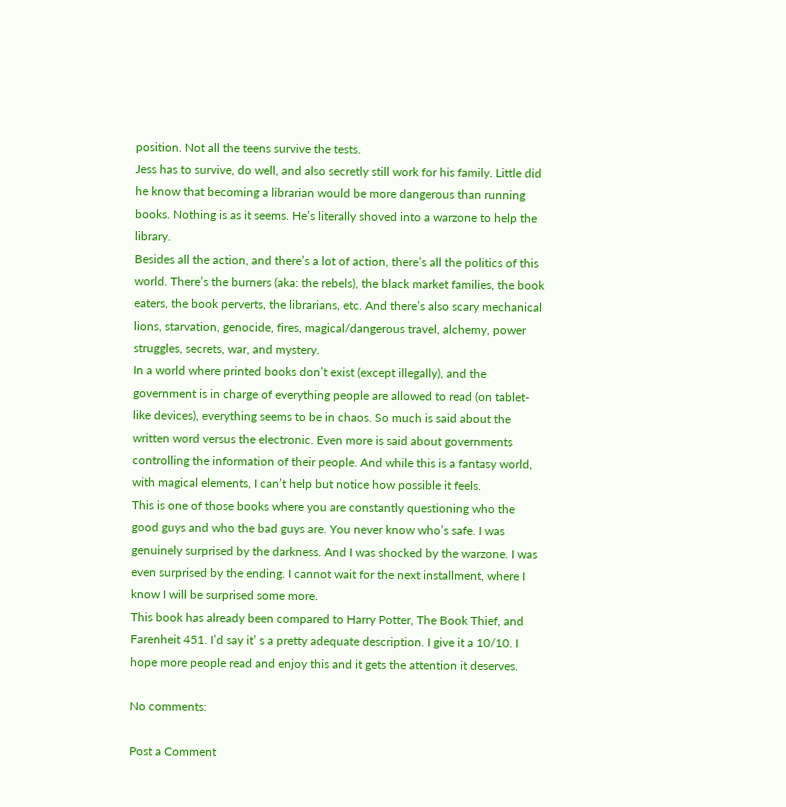position. Not all the teens survive the tests.
Jess has to survive, do well, and also secretly still work for his family. Little did he know that becoming a librarian would be more dangerous than running books. Nothing is as it seems. He’s literally shoved into a warzone to help the library.
Besides all the action, and there’s a lot of action, there’s all the politics of this world. There’s the burners (aka: the rebels), the black market families, the book eaters, the book perverts, the librarians, etc. And there’s also scary mechanical lions, starvation, genocide, fires, magical/dangerous travel, alchemy, power struggles, secrets, war, and mystery.
In a world where printed books don’t exist (except illegally), and the government is in charge of everything people are allowed to read (on tablet-like devices), everything seems to be in chaos. So much is said about the written word versus the electronic. Even more is said about governments controlling the information of their people. And while this is a fantasy world, with magical elements, I can’t help but notice how possible it feels.
This is one of those books where you are constantly questioning who the good guys and who the bad guys are. You never know who’s safe. I was genuinely surprised by the darkness. And I was shocked by the warzone. I was even surprised by the ending. I cannot wait for the next installment, where I know I will be surprised some more.
This book has already been compared to Harry Potter, The Book Thief, and Farenheit 451. I’d say it’ s a pretty adequate description. I give it a 10/10. I hope more people read and enjoy this and it gets the attention it deserves.

No comments:

Post a Comment